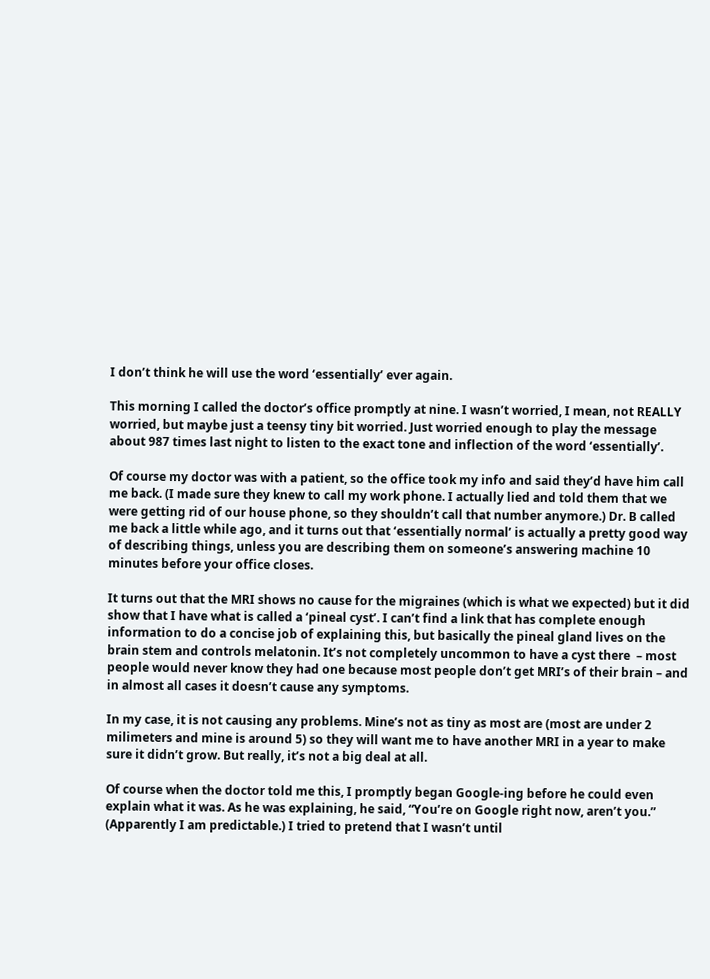I don’t think he will use the word ‘essentially’ ever again.

This morning I called the doctor’s office promptly at nine. I wasn’t worried, I mean, not REALLY worried, but maybe just a teensy tiny bit worried. Just worried enough to play the message about 987 times last night to listen to the exact tone and inflection of the word ‘essentially’.

Of course my doctor was with a patient, so the office took my info and said they’d have him call me back. (I made sure they knew to call my work phone. I actually lied and told them that we were getting rid of our house phone, so they shouldn’t call that number anymore.) Dr. B called me back a little while ago, and it turns out that ‘essentially normal’ is actually a pretty good way of describing things, unless you are describing them on someone’s answering machine 10 minutes before your office closes.

It turns out that the MRI shows no cause for the migraines (which is what we expected) but it did show that I have what is called a ‘pineal cyst’. I can’t find a link that has complete enough information to do a concise job of explaining this, but basically the pineal gland lives on the brain stem and controls melatonin. It’s not completely uncommon to have a cyst there  – most people would never know they had one because most people don’t get MRI’s of their brain – and in almost all cases it doesn’t cause any symptoms.

In my case, it is not causing any problems. Mine’s not as tiny as most are (most are under 2 milimeters and mine is around 5) so they will want me to have another MRI in a year to make sure it didn’t grow. But really, it’s not a big deal at all.

Of course when the doctor told me this, I promptly began Google-ing before he could even explain what it was. As he was explaining, he said, “You’re on Google right now, aren’t you.” (Apparently I am predictable.) I tried to pretend that I wasn’t until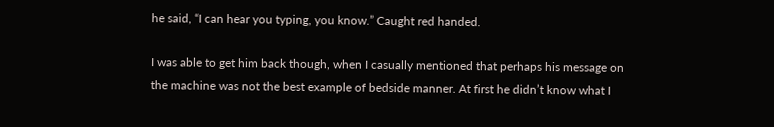he said, “I can hear you typing, you know.” Caught red handed.

I was able to get him back though, when I casually mentioned that perhaps his message on the machine was not the best example of bedside manner. At first he didn’t know what I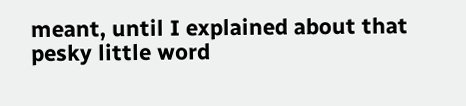meant, until I explained about that pesky little word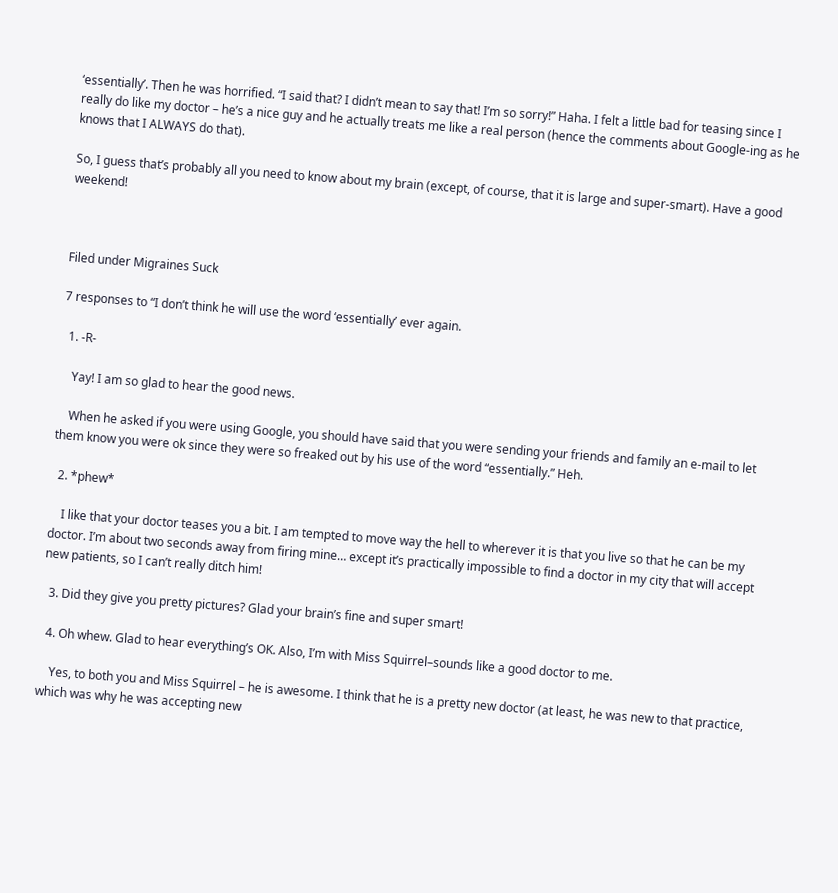‘essentially’. Then he was horrified. “I said that? I didn’t mean to say that! I’m so sorry!” Haha. I felt a little bad for teasing since I really do like my doctor – he’s a nice guy and he actually treats me like a real person (hence the comments about Google-ing as he knows that I ALWAYS do that).

So, I guess that’s probably all you need to know about my brain (except, of course, that it is large and super-smart). Have a good weekend!



Filed under Migraines Suck

7 responses to “I don’t think he will use the word ‘essentially’ ever again.

  1. -R-

    Yay! I am so glad to hear the good news.

    When he asked if you were using Google, you should have said that you were sending your friends and family an e-mail to let them know you were ok since they were so freaked out by his use of the word “essentially.” Heh.

  2. *phew*

    I like that your doctor teases you a bit. I am tempted to move way the hell to wherever it is that you live so that he can be my doctor. I’m about two seconds away from firing mine… except it’s practically impossible to find a doctor in my city that will accept new patients, so I can’t really ditch him!

  3. Did they give you pretty pictures? Glad your brain’s fine and super smart!

  4. Oh whew. Glad to hear everything’s OK. Also, I’m with Miss Squirrel–sounds like a good doctor to me.

    Yes, to both you and Miss Squirrel – he is awesome. I think that he is a pretty new doctor (at least, he was new to that practice, which was why he was accepting new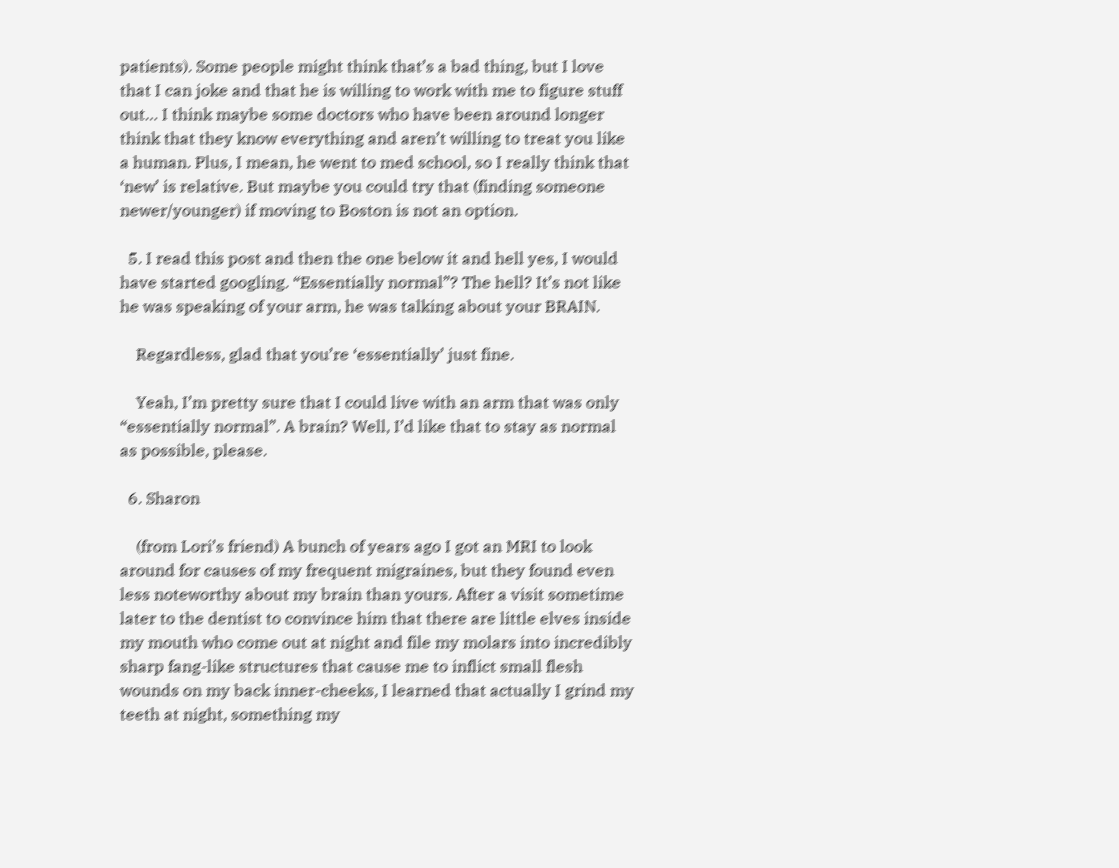patients). Some people might think that’s a bad thing, but I love that I can joke and that he is willing to work with me to figure stuff out… I think maybe some doctors who have been around longer think that they know everything and aren’t willing to treat you like a human. Plus, I mean, he went to med school, so I really think that ‘new’ is relative. But maybe you could try that (finding someone newer/younger) if moving to Boston is not an option.

  5. I read this post and then the one below it and hell yes, I would have started googling. “Essentially normal”? The hell? It’s not like he was speaking of your arm, he was talking about your BRAIN.

    Regardless, glad that you’re ‘essentially’ just fine.

    Yeah, I’m pretty sure that I could live with an arm that was only “essentially normal”. A brain? Well, I’d like that to stay as normal as possible, please.

  6. Sharon

    (from Lori’s friend) A bunch of years ago I got an MRI to look around for causes of my frequent migraines, but they found even less noteworthy about my brain than yours. After a visit sometime later to the dentist to convince him that there are little elves inside my mouth who come out at night and file my molars into incredibly sharp fang-like structures that cause me to inflict small flesh wounds on my back inner-cheeks, I learned that actually I grind my teeth at night, something my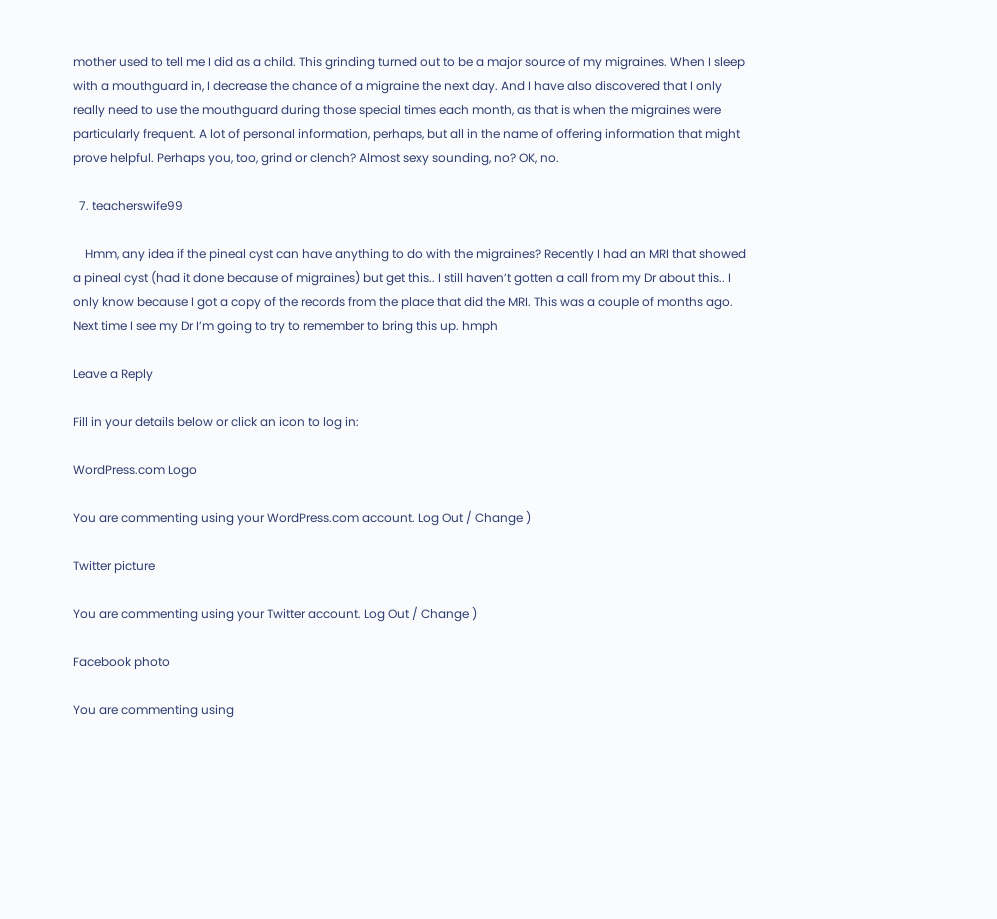mother used to tell me I did as a child. This grinding turned out to be a major source of my migraines. When I sleep with a mouthguard in, I decrease the chance of a migraine the next day. And I have also discovered that I only really need to use the mouthguard during those special times each month, as that is when the migraines were particularly frequent. A lot of personal information, perhaps, but all in the name of offering information that might prove helpful. Perhaps you, too, grind or clench? Almost sexy sounding, no? OK, no.

  7. teacherswife99

    Hmm, any idea if the pineal cyst can have anything to do with the migraines? Recently I had an MRI that showed a pineal cyst (had it done because of migraines) but get this.. I still haven’t gotten a call from my Dr about this.. I only know because I got a copy of the records from the place that did the MRI. This was a couple of months ago. Next time I see my Dr I’m going to try to remember to bring this up. hmph

Leave a Reply

Fill in your details below or click an icon to log in:

WordPress.com Logo

You are commenting using your WordPress.com account. Log Out / Change )

Twitter picture

You are commenting using your Twitter account. Log Out / Change )

Facebook photo

You are commenting using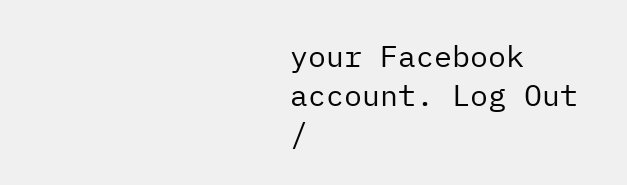your Facebook account. Log Out /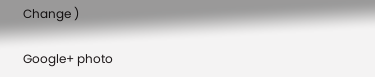Change )

Google+ photo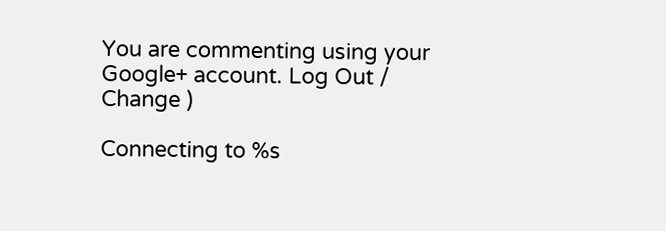You are commenting using your Google+ account. Log Out / Change )

Connecting to %s